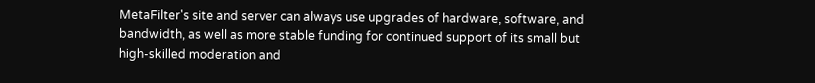MetaFilter's site and server can always use upgrades of hardware, software, and bandwidth, as well as more stable funding for continued support of its small but high-skilled moderation and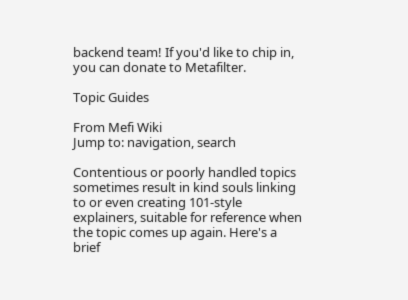backend team! If you'd like to chip in, you can donate to Metafilter.

Topic Guides

From Mefi Wiki
Jump to: navigation, search

Contentious or poorly handled topics sometimes result in kind souls linking to or even creating 101-style explainers, suitable for reference when the topic comes up again. Here's a brief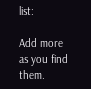list:

Add more as you find them.